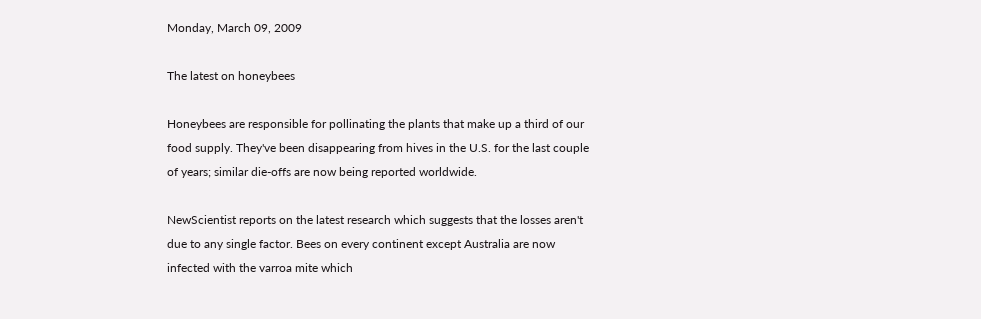Monday, March 09, 2009

The latest on honeybees

Honeybees are responsible for pollinating the plants that make up a third of our food supply. They've been disappearing from hives in the U.S. for the last couple of years; similar die-offs are now being reported worldwide.

NewScientist reports on the latest research which suggests that the losses aren't due to any single factor. Bees on every continent except Australia are now infected with the varroa mite which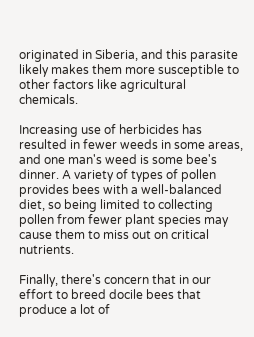originated in Siberia, and this parasite likely makes them more susceptible to other factors like agricultural chemicals.

Increasing use of herbicides has resulted in fewer weeds in some areas, and one man's weed is some bee's dinner. A variety of types of pollen provides bees with a well-balanced diet, so being limited to collecting pollen from fewer plant species may cause them to miss out on critical nutrients.

Finally, there's concern that in our effort to breed docile bees that produce a lot of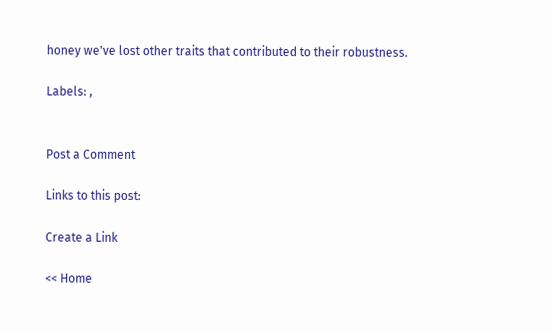honey we've lost other traits that contributed to their robustness.

Labels: ,


Post a Comment

Links to this post:

Create a Link

<< Home